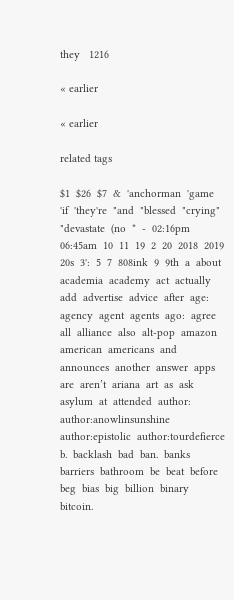they   1216

« earlier

« earlier

related tags

$1  $26  $7  &  'anchorman  'game  'if  'they're  "and  "blessed  "crying"  "devastate  (no  *  -  02:16pm  06:45am  10  11  19  2  20  2018  2019  20s  3':  5  7  808ink  9  9th  a  about  academia  academy  act  actually  add  advertise  advice  after  age:  agency  agent  agents  ago:  agree  all  alliance  also  alt-pop  amazon  american  americans  and  announces  another  answer  apps  are  aren’t  ariana  art  as  ask  asylum  at  attended  author:  author:anowlinsunshine  author:epistolic  author:tourdefierce  b.  backlash  bad  ban.  banks  barriers  bathroom  be  beat  before  beg  bias  big  billion  binary  bitcoin.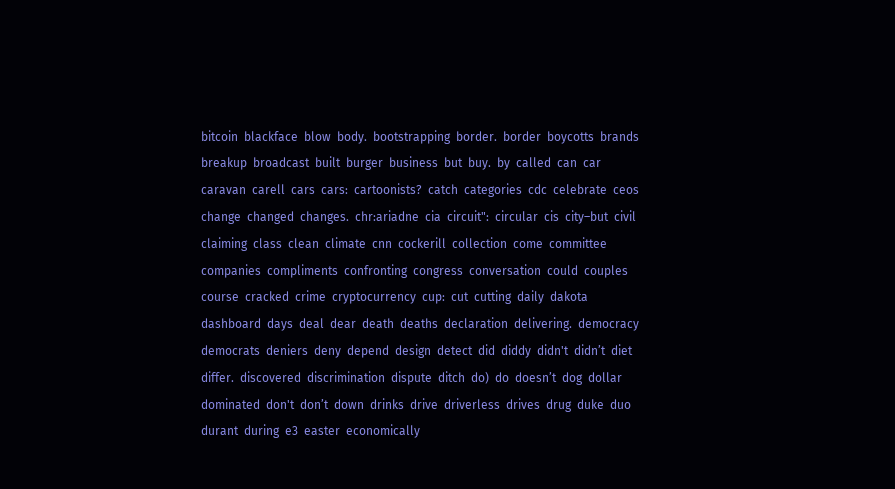bitcoin  blackface  blow  body.  bootstrapping  border.  border  boycotts  brands  breakup  broadcast  built  burger  business  but  buy.  by  called  can  car  caravan  carell  cars  cars:  cartoonists?  catch  categories  cdc  celebrate  ceos  change  changed  changes.  chr:ariadne  cia  circuit":  circular  cis  city–but  civil  claiming  class  clean  climate  cnn  cockerill  collection  come  committee  companies  compliments  confronting  congress  conversation  could  couples  course  cracked  crime  cryptocurrency  cup:  cut  cutting  daily  dakota  dashboard  days  deal  dear  death  deaths  declaration  delivering.  democracy  democrats  deniers  deny  depend  design  detect  did  diddy  didn't  didn’t  diet  differ.  discovered  discrimination  dispute  ditch  do)  do  doesn’t  dog  dollar  dominated  don't  don’t  down  drinks  drive  driverless  drives  drug  duke  duo  durant  during  e3  easter  economically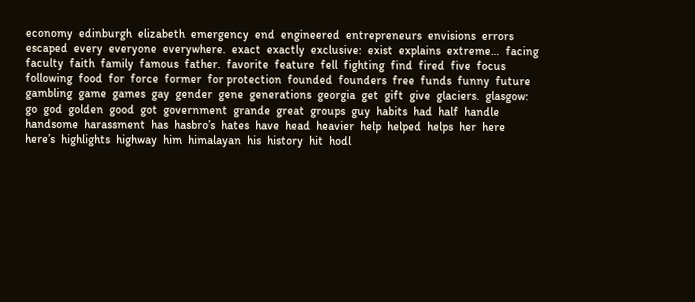economy  edinburgh  elizabeth  emergency  end  engineered  entrepreneurs  envisions  errors  escaped  every  everyone  everywhere.  exact  exactly  exclusive:  exist  explains  extreme…  facing  faculty  faith  family  famous  father.  favorite  feature  fell  fighting  find  fired  five  focus  following  food  for  force  former  for protection  founded  founders  free  funds  funny  future  gambling  game  games  gay  gender  gene  generations  georgia  get  gift  give  glaciers.  glasgow:  go  god  golden  good  got  government  grande  great  groups  guy  habits  had  half  handle  handsome  harassment  has  hasbro’s  hates  have  head  heavier  help  helped  helps  her  here  here’s  highlights  highway  him  himalayan  his  history  hit  hodl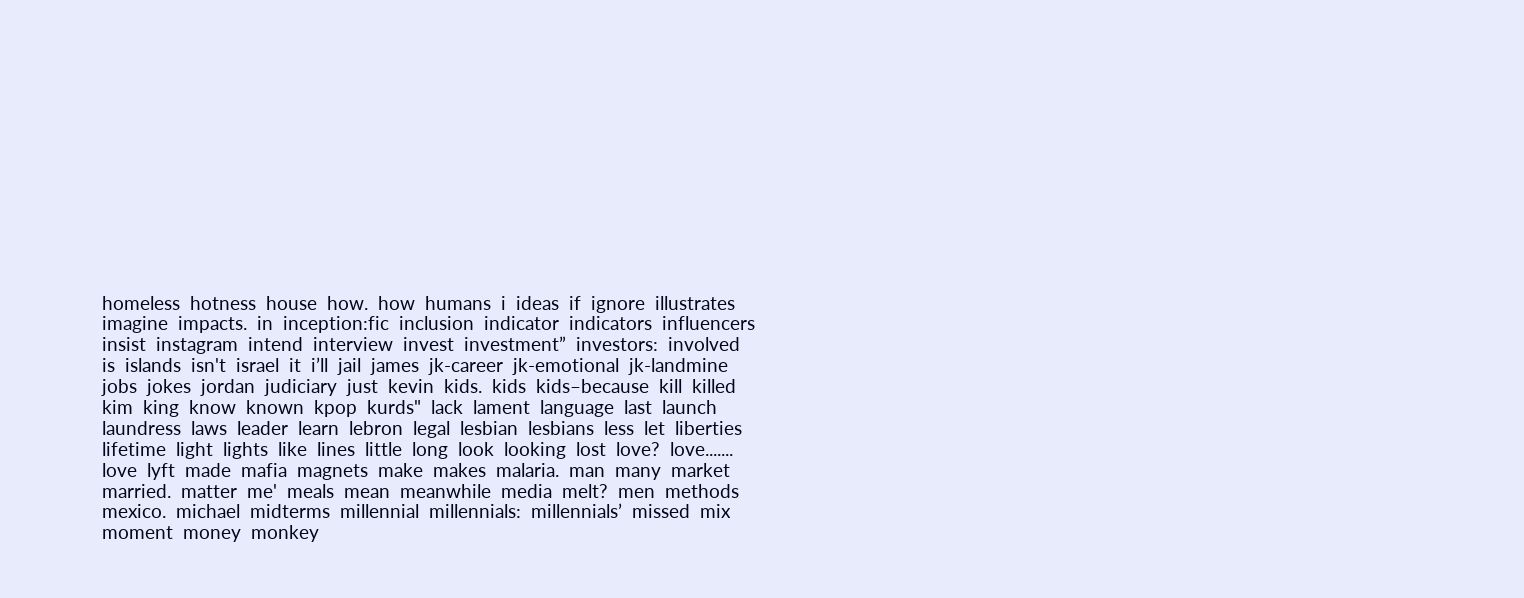homeless  hotness  house  how.  how  humans  i  ideas  if  ignore  illustrates  imagine  impacts.  in  inception:fic  inclusion  indicator  indicators  influencers  insist  instagram  intend  interview  invest  investment”  investors:  involved  is  islands  isn't  israel  it  i’ll  jail  james  jk-career  jk-emotional  jk-landmine  jobs  jokes  jordan  judiciary  just  kevin  kids.  kids  kids–because  kill  killed  kim  king  know  known  kpop  kurds"  lack  lament  language  last  launch  laundress  laws  leader  learn  lebron  legal  lesbian  lesbians  less  let  liberties  lifetime  light  lights  like  lines  little  long  look  looking  lost  love?  love.......  love  lyft  made  mafia  magnets  make  makes  malaria.  man  many  market  married.  matter  me'  meals  mean  meanwhile  media  melt?  men  methods  mexico.  michael  midterms  millennial  millennials:  millennials’  missed  mix  moment  money  monkey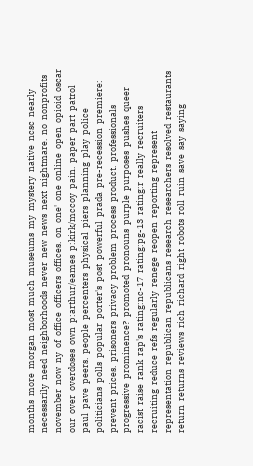months  more  morgan  most  much  museums  my  mystery  native  ncsc  nearly  necessarily  need  neighborhoods  never  new  news  next  nightmare.  no  nonprofits  november  now  ny  of  office  officers  offices.  on  one'  one  online  open  opioid  oscar  our  over  overdoses  own  p:arthur/eames  p:kirk/mccoy  pain.  paper  part  patrol  paul  pave  peers.  people  percenters  physical  piers  planning  play  police  politicians  polls  popular  porter's  post  powerful  prada  pre-recession  premiere:  prevent  prices.  prisoners  privacy  problem  process  product.  professionals  progressive  prominence?  promoted  pronouns  purple  purposes  pushes  queer  racist  raise  rank  rap's  rating:nc-17  rating:pg-13  rating:r  really  recruiters  recruiting  reduce  refs  regularly  renege  reopen  reporting  represent  representation  republican  republicans  research  researchers  resolved  restaurants  return  returns  reviews  rich  richard  right  robots  roll  ruin  save  say  saying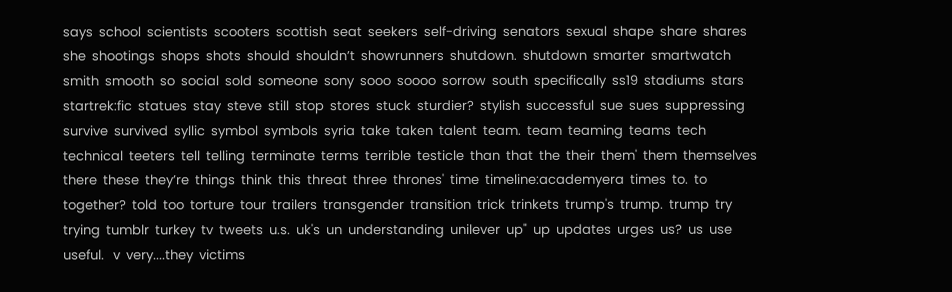says  school  scientists  scooters  scottish  seat  seekers  self-driving  senators  sexual  shape  share  shares  she  shootings  shops  shots  should  shouldn’t  showrunners  shutdown.  shutdown  smarter  smartwatch  smith  smooth  so  social  sold  someone  sony  sooo  soooo  sorrow  south  specifically  ss19  stadiums  stars  startrek:fic  statues  stay  steve  still  stop  stores  stuck  sturdier?  stylish  successful  sue  sues  suppressing  survive  survived  syllic  symbol  symbols  syria  take  taken  talent  team.  team  teaming  teams  tech  technical  teeters  tell  telling  terminate  terms  terrible  testicle  than  that  the  their  them'  them  themselves  there  these  they’re  things  think  this  threat  three  thrones'  time  timeline:academyera  times  to.  to  together?  told  too  torture  tour  trailers  transgender  transition  trick  trinkets  trump's  trump.  trump  try  trying  tumblr  turkey  tv  tweets  u.s.  uk's  un  understanding  unilever  up"  up  updates  urges  us?  us  use  useful.   v  very....they  victims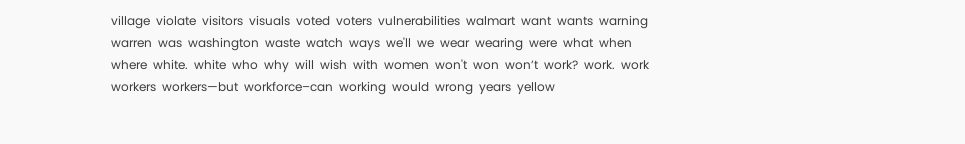village  violate  visitors  visuals  voted  voters  vulnerabilities  walmart  want  wants  warning  warren  was  washington  waste  watch  ways  we'll  we  wear  wearing  were  what  when  where  white.  white  who  why  will  wish  with  women  won't  won  won’t  work?  work.  work  workers  workers—but  workforce–can  working  would  wrong  years  yellow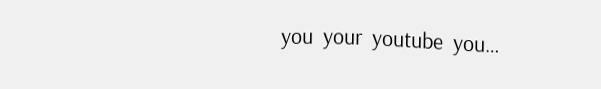you  your  youtube  you…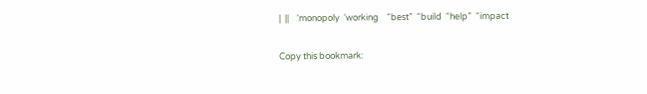|  ||    ‘monopoly  ‘working    “best”  “build  “help”  “impact

Copy this bookmark: